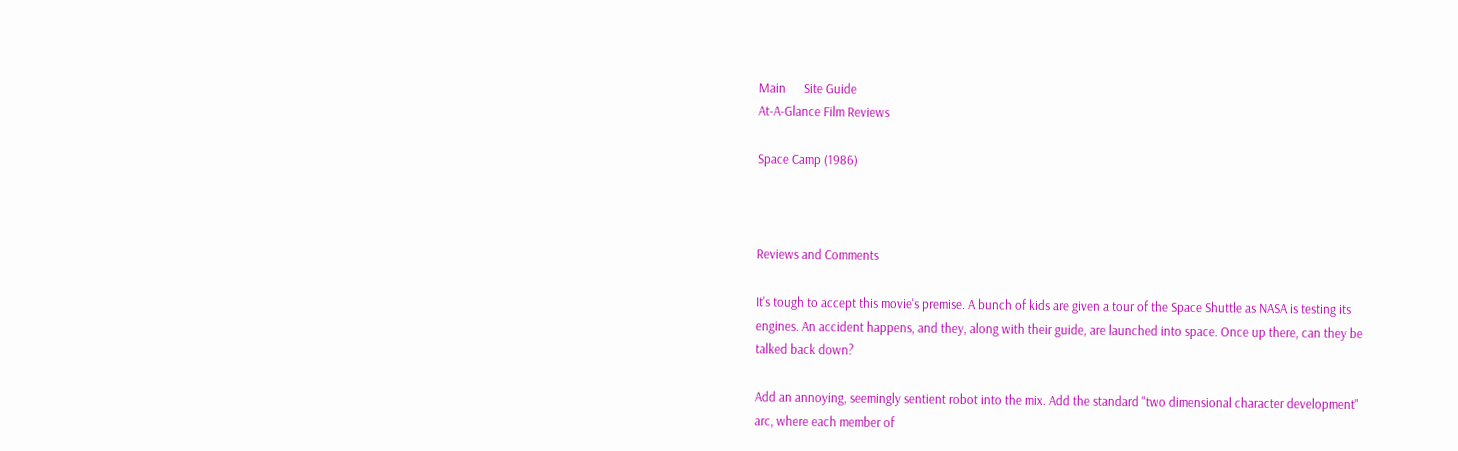Main      Site Guide
At-A-Glance Film Reviews

Space Camp (1986)



Reviews and Comments

It's tough to accept this movie's premise. A bunch of kids are given a tour of the Space Shuttle as NASA is testing its engines. An accident happens, and they, along with their guide, are launched into space. Once up there, can they be talked back down?

Add an annoying, seemingly sentient robot into the mix. Add the standard "two dimensional character development" arc, where each member of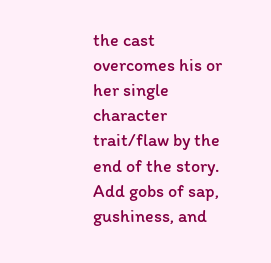the cast overcomes his or her single character trait/flaw by the end of the story. Add gobs of sap, gushiness, and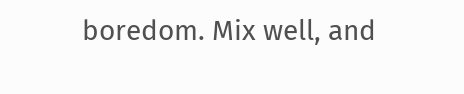boredom. Mix well, and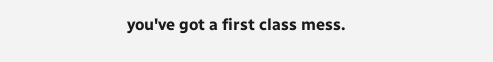you've got a first class mess.